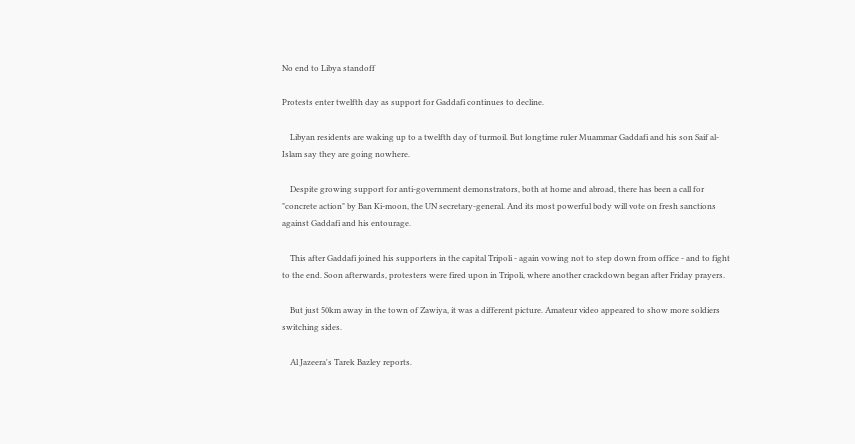No end to Libya standoff

Protests enter twelfth day as support for Gaddafi continues to decline.

    Libyan residents are waking up to a twelfth day of turmoil. But longtime ruler Muammar Gaddafi and his son Saif al-Islam say they are going nowhere.

    Despite growing support for anti-government demonstrators, both at home and abroad, there has been a call for "concrete action" by Ban Ki-moon, the UN secretary-general. And its most powerful body will vote on fresh sanctions against Gaddafi and his entourage.

    This after Gaddafi joined his supporters in the capital Tripoli - again vowing not to step down from office - and to fight to the end. Soon afterwards, protesters were fired upon in Tripoli, where another crackdown began after Friday prayers.

    But just 50km away in the town of Zawiya, it was a different picture. Amateur video appeared to show more soldiers switching sides.

    Al Jazeera's Tarek Bazley reports.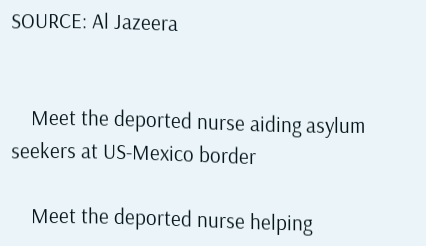SOURCE: Al Jazeera


    Meet the deported nurse aiding asylum seekers at US-Mexico border

    Meet the deported nurse helping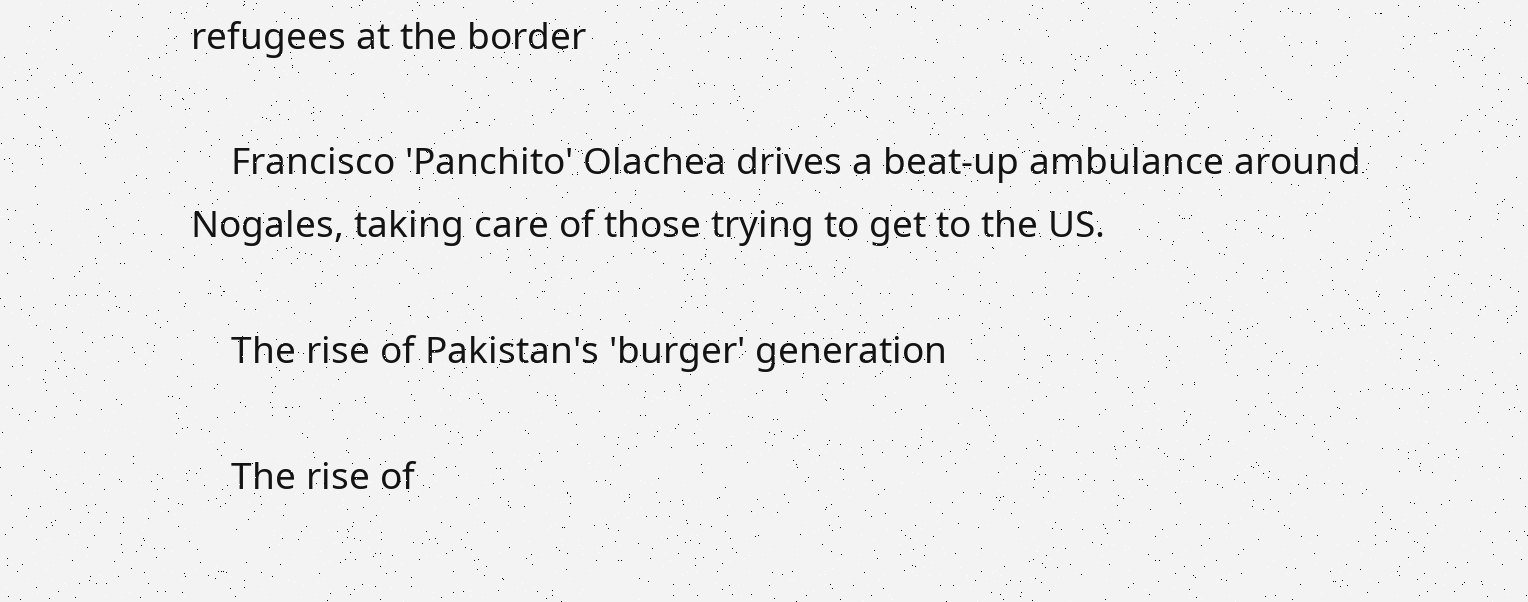refugees at the border

    Francisco 'Panchito' Olachea drives a beat-up ambulance around Nogales, taking care of those trying to get to the US.

    The rise of Pakistan's 'burger' generation

    The rise of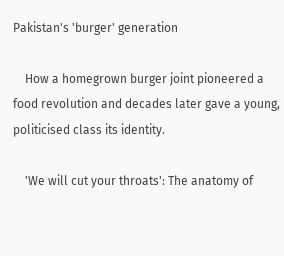Pakistan's 'burger' generation

    How a homegrown burger joint pioneered a food revolution and decades later gave a young, politicised class its identity.

    'We will cut your throats': The anatomy of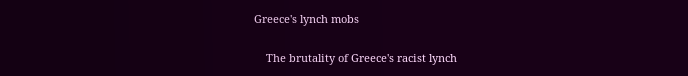Greece's lynch mobs

    The brutality of Greece's racist lynch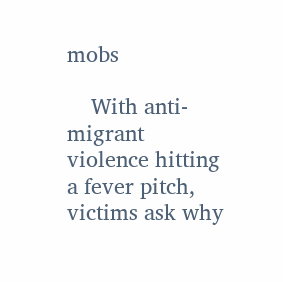mobs

    With anti-migrant violence hitting a fever pitch, victims ask why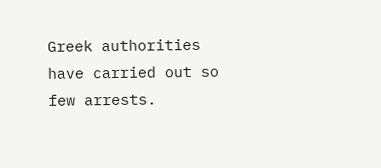Greek authorities have carried out so few arrests.